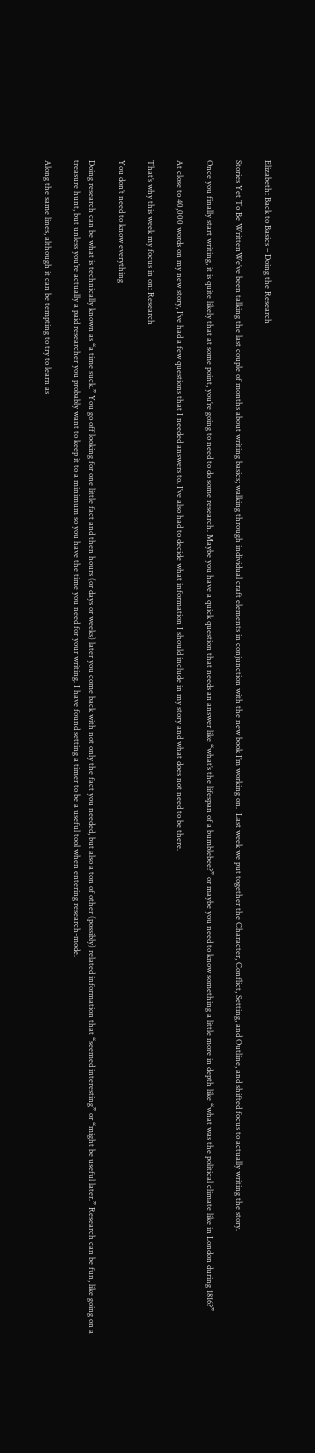Elizabeth: Back to Basics – Doing the Research

Stories Yet To Be WrittenWe’ve been talking the last couple of months about writing basics; walking through individual craft elements in conjunction with the new book I’m working on.  Last week we put together the Character, Conflict, Setting, and Outline, and shifted focus to actually writing the story.

Once you finally start writing, it is quite likely that at some point, you’re going to need to do some research. Maybe you have a quick question that needs an answer like “what’s the lifespan of a bumblebee?” or maybe you need to know something a little more in depth like “what was the political climate like in London during 1816?”

At close to 40,000 words on my new story, I’ve had a few questions that I needed answers to. I’ve also had to decide what information I should include in my story and what does not need to be there.

That’s why this week my focus in on: Research

You don’t need to know everything

Doing research can be what is technically known as “a time suck.” You go off looking for one little fact and then hours (or days or weeks) later you come back with not only the fact you needed, but also a ton of other (possibly) related information that “seemed interesting” or “might be useful later.” Research can be fun, like going on a treasure hunt, but unless you’re actually a paid researcher you probably want to keep it to a minimum so you have the time you need for your writing. I have found setting a timer to be a useful tool when entering research-mode.

Along the same lines, although it can be tempting to try to learn as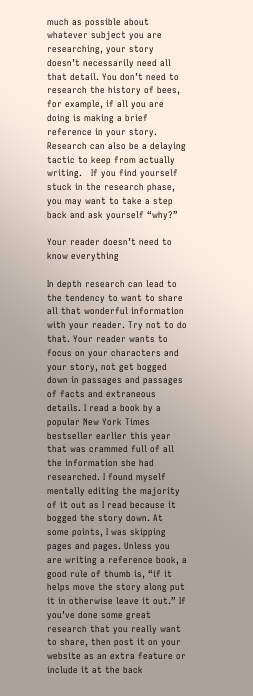much as possible about whatever subject you are researching, your story doesn’t necessarily need all that detail. You don’t need to research the history of bees, for example, if all you are doing is making a brief reference in your story. Research can also be a delaying tactic to keep from actually writing.   If you find yourself stuck in the research phase, you may want to take a step back and ask yourself “why?”

Your reader doesn’t need to know everything

In depth research can lead to the tendency to want to share all that wonderful information with your reader. Try not to do that. Your reader wants to focus on your characters and your story, not get bogged down in passages and passages of facts and extraneous details. I read a book by a popular New York Times bestseller earlier this year that was crammed full of all the information she had researched. I found myself mentally editing the majority of it out as I read because it bogged the story down. At some points, I was skipping pages and pages. Unless you are writing a reference book, a good rule of thumb is, “if it helps move the story along put it in otherwise leave it out.” If you’ve done some great research that you really want to share, then post it on your website as an extra feature or include it at the back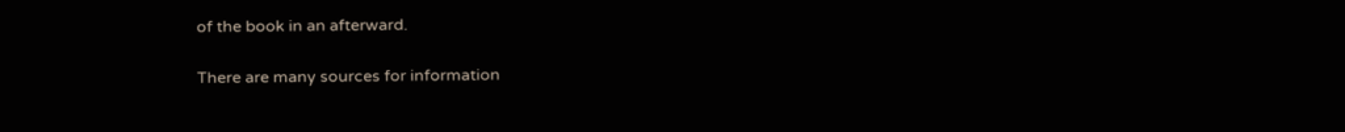of the book in an afterward.

There are many sources for information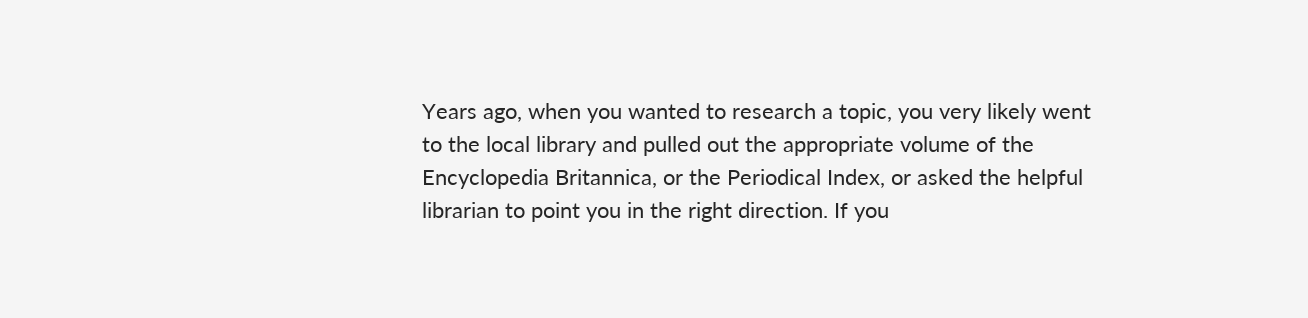Years ago, when you wanted to research a topic, you very likely went to the local library and pulled out the appropriate volume of the Encyclopedia Britannica, or the Periodical Index, or asked the helpful librarian to point you in the right direction. If you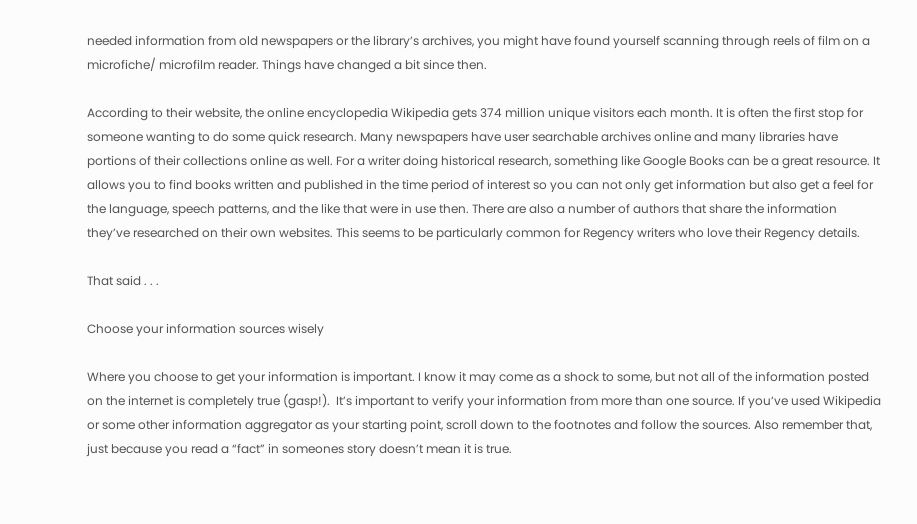needed information from old newspapers or the library’s archives, you might have found yourself scanning through reels of film on a microfiche/ microfilm reader. Things have changed a bit since then.

According to their website, the online encyclopedia Wikipedia gets 374 million unique visitors each month. It is often the first stop for someone wanting to do some quick research. Many newspapers have user searchable archives online and many libraries have portions of their collections online as well. For a writer doing historical research, something like Google Books can be a great resource. It allows you to find books written and published in the time period of interest so you can not only get information but also get a feel for the language, speech patterns, and the like that were in use then. There are also a number of authors that share the information they’ve researched on their own websites. This seems to be particularly common for Regency writers who love their Regency details.

That said . . .

Choose your information sources wisely

Where you choose to get your information is important. I know it may come as a shock to some, but not all of the information posted on the internet is completely true (gasp!).  It’s important to verify your information from more than one source. If you’ve used Wikipedia or some other information aggregator as your starting point, scroll down to the footnotes and follow the sources. Also remember that, just because you read a “fact” in someones story doesn’t mean it is true.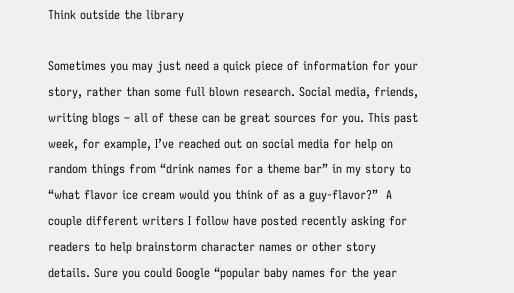Think outside the library

Sometimes you may just need a quick piece of information for your story, rather than some full blown research. Social media, friends, writing blogs – all of these can be great sources for you. This past week, for example, I’ve reached out on social media for help on random things from “drink names for a theme bar” in my story to “what flavor ice cream would you think of as a guy-flavor?”  A couple different writers I follow have posted recently asking for readers to help brainstorm character names or other story details. Sure you could Google “popular baby names for the year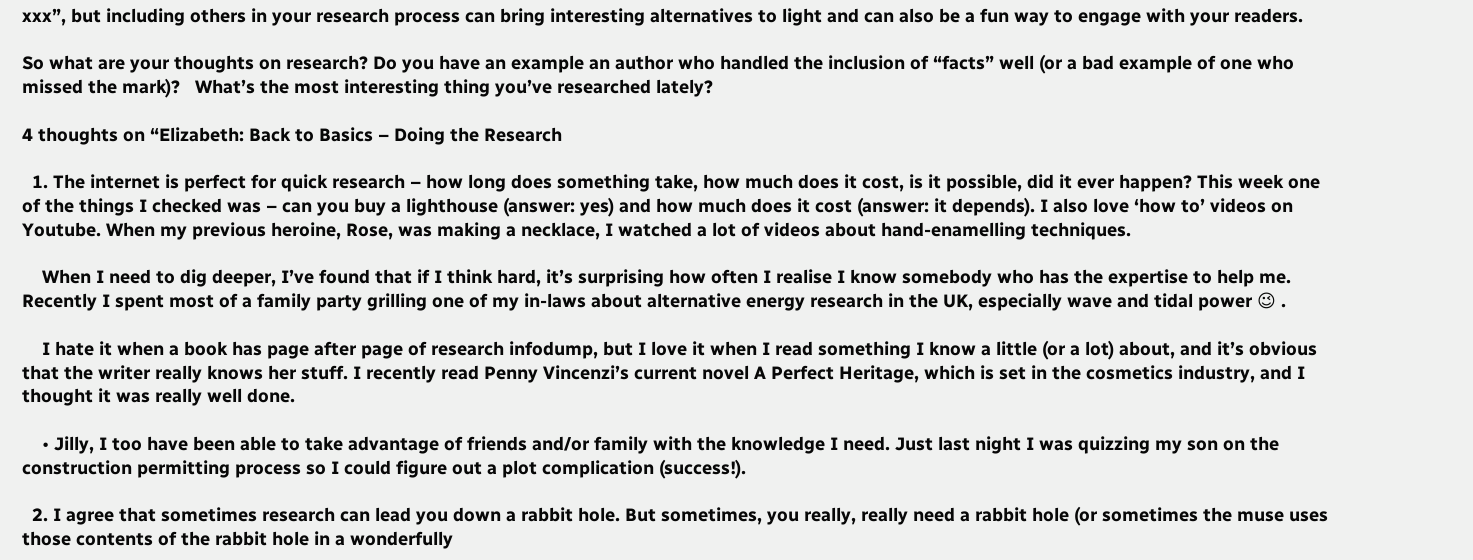xxx”, but including others in your research process can bring interesting alternatives to light and can also be a fun way to engage with your readers.

So what are your thoughts on research? Do you have an example an author who handled the inclusion of “facts” well (or a bad example of one who missed the mark)?   What’s the most interesting thing you’ve researched lately?

4 thoughts on “Elizabeth: Back to Basics – Doing the Research

  1. The internet is perfect for quick research – how long does something take, how much does it cost, is it possible, did it ever happen? This week one of the things I checked was – can you buy a lighthouse (answer: yes) and how much does it cost (answer: it depends). I also love ‘how to’ videos on Youtube. When my previous heroine, Rose, was making a necklace, I watched a lot of videos about hand-enamelling techniques.

    When I need to dig deeper, I’ve found that if I think hard, it’s surprising how often I realise I know somebody who has the expertise to help me. Recently I spent most of a family party grilling one of my in-laws about alternative energy research in the UK, especially wave and tidal power 😉 .

    I hate it when a book has page after page of research infodump, but I love it when I read something I know a little (or a lot) about, and it’s obvious that the writer really knows her stuff. I recently read Penny Vincenzi’s current novel A Perfect Heritage, which is set in the cosmetics industry, and I thought it was really well done.

    • Jilly, I too have been able to take advantage of friends and/or family with the knowledge I need. Just last night I was quizzing my son on the construction permitting process so I could figure out a plot complication (success!).

  2. I agree that sometimes research can lead you down a rabbit hole. But sometimes, you really, really need a rabbit hole (or sometimes the muse uses those contents of the rabbit hole in a wonderfully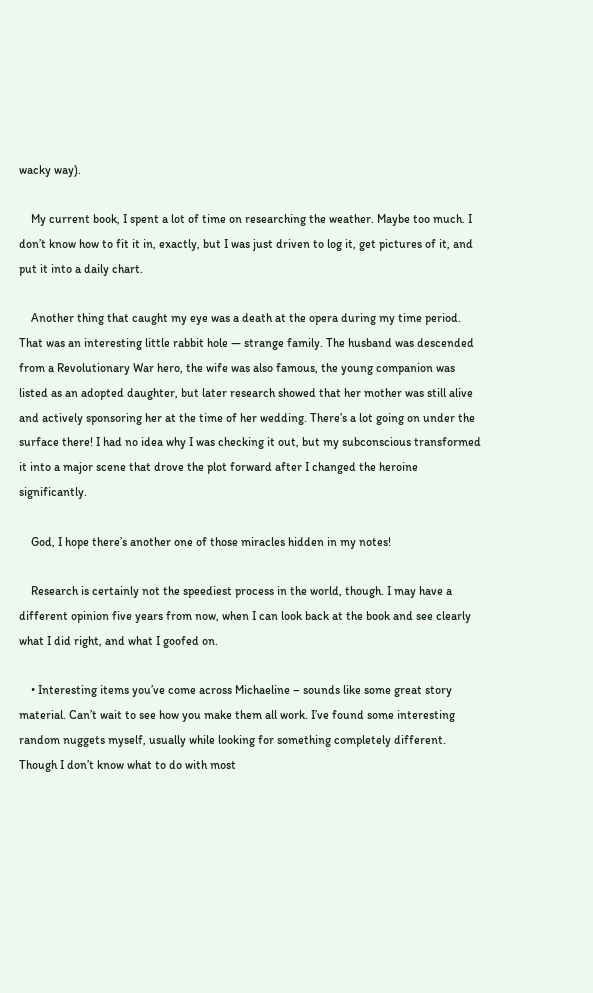wacky way).

    My current book, I spent a lot of time on researching the weather. Maybe too much. I don’t know how to fit it in, exactly, but I was just driven to log it, get pictures of it, and put it into a daily chart.

    Another thing that caught my eye was a death at the opera during my time period. That was an interesting little rabbit hole — strange family. The husband was descended from a Revolutionary War hero, the wife was also famous, the young companion was listed as an adopted daughter, but later research showed that her mother was still alive and actively sponsoring her at the time of her wedding. There’s a lot going on under the surface there! I had no idea why I was checking it out, but my subconscious transformed it into a major scene that drove the plot forward after I changed the heroine significantly.

    God, I hope there’s another one of those miracles hidden in my notes!

    Research is certainly not the speediest process in the world, though. I may have a different opinion five years from now, when I can look back at the book and see clearly what I did right, and what I goofed on.

    • Interesting items you’ve come across Michaeline – sounds like some great story material. Can’t wait to see how you make them all work. I’ve found some interesting random nuggets myself, usually while looking for something completely different. Though I don’t know what to do with most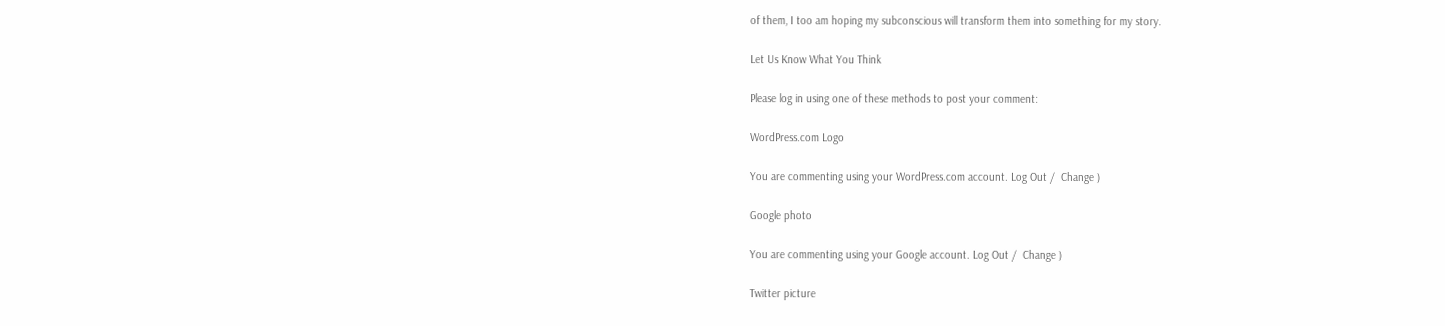of them, I too am hoping my subconscious will transform them into something for my story.

Let Us Know What You Think

Please log in using one of these methods to post your comment:

WordPress.com Logo

You are commenting using your WordPress.com account. Log Out /  Change )

Google photo

You are commenting using your Google account. Log Out /  Change )

Twitter picture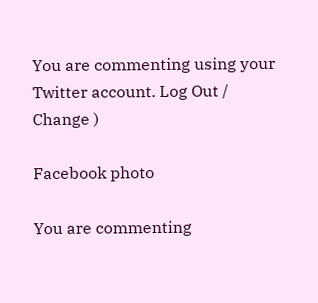You are commenting using your Twitter account. Log Out /  Change )

Facebook photo

You are commenting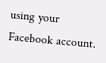using your Facebook account.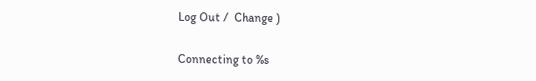Log Out /  Change )

Connecting to %s